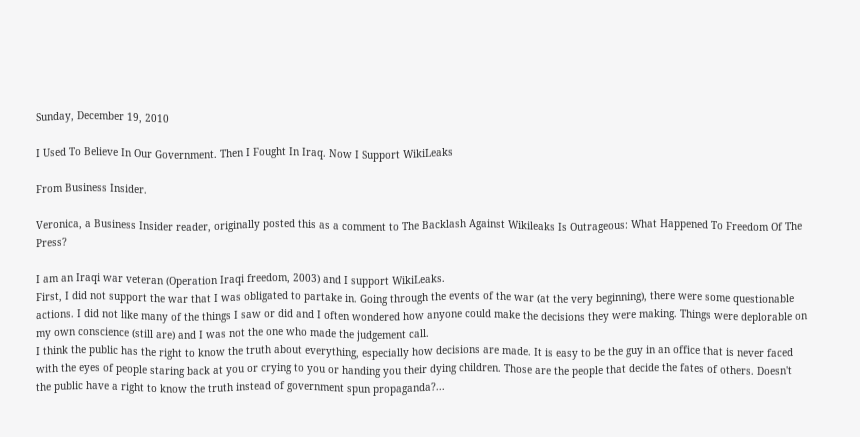Sunday, December 19, 2010

I Used To Believe In Our Government. Then I Fought In Iraq. Now I Support WikiLeaks

From Business Insider.

Veronica, a Business Insider reader, originally posted this as a comment to The Backlash Against Wikileaks Is Outrageous: What Happened To Freedom Of The Press?

I am an Iraqi war veteran (Operation Iraqi freedom, 2003) and I support WikiLeaks.
First, I did not support the war that I was obligated to partake in. Going through the events of the war (at the very beginning), there were some questionable actions. I did not like many of the things I saw or did and I often wondered how anyone could make the decisions they were making. Things were deplorable on my own conscience (still are) and I was not the one who made the judgement call.
I think the public has the right to know the truth about everything, especially how decisions are made. It is easy to be the guy in an office that is never faced with the eyes of people staring back at you or crying to you or handing you their dying children. Those are the people that decide the fates of others. Doesn't the public have a right to know the truth instead of government spun propaganda?...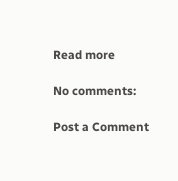Read more

No comments:

Post a Comment